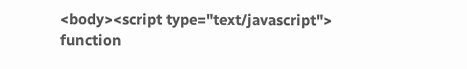<body><script type="text/javascript"> function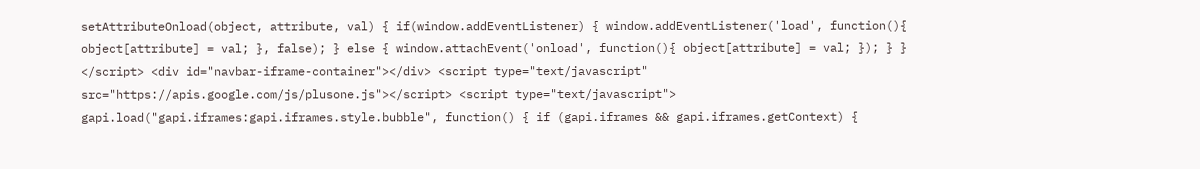setAttributeOnload(object, attribute, val) { if(window.addEventListener) { window.addEventListener('load', function(){ object[attribute] = val; }, false); } else { window.attachEvent('onload', function(){ object[attribute] = val; }); } } </script> <div id="navbar-iframe-container"></div> <script type="text/javascript" src="https://apis.google.com/js/plusone.js"></script> <script type="text/javascript"> gapi.load("gapi.iframes:gapi.iframes.style.bubble", function() { if (gapi.iframes && gapi.iframes.getContext) {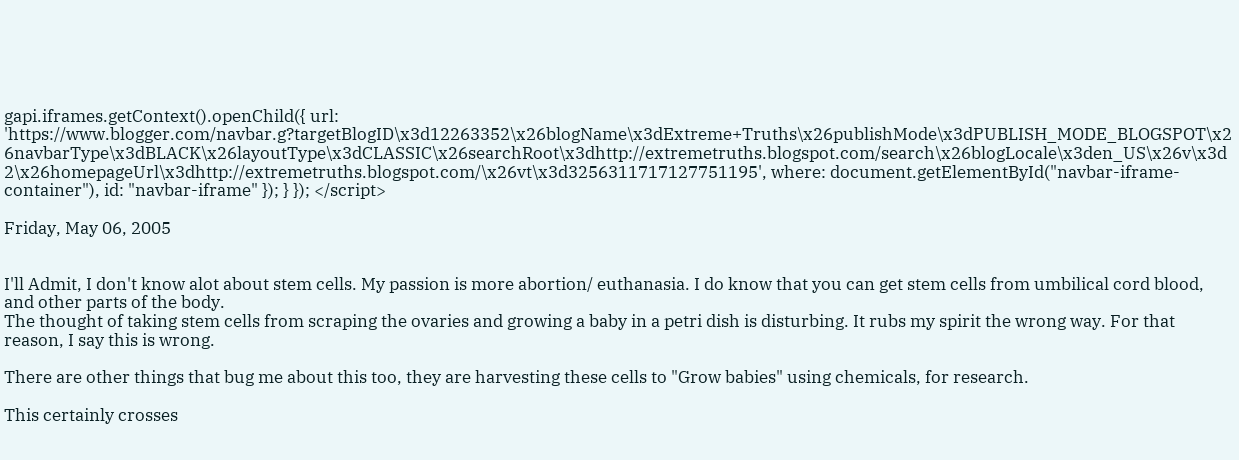gapi.iframes.getContext().openChild({ url: 'https://www.blogger.com/navbar.g?targetBlogID\x3d12263352\x26blogName\x3dExtreme+Truths\x26publishMode\x3dPUBLISH_MODE_BLOGSPOT\x26navbarType\x3dBLACK\x26layoutType\x3dCLASSIC\x26searchRoot\x3dhttp://extremetruths.blogspot.com/search\x26blogLocale\x3den_US\x26v\x3d2\x26homepageUrl\x3dhttp://extremetruths.blogspot.com/\x26vt\x3d3256311717127751195', where: document.getElementById("navbar-iframe-container"), id: "navbar-iframe" }); } }); </script>

Friday, May 06, 2005


I'll Admit, I don't know alot about stem cells. My passion is more abortion/ euthanasia. I do know that you can get stem cells from umbilical cord blood, and other parts of the body.
The thought of taking stem cells from scraping the ovaries and growing a baby in a petri dish is disturbing. It rubs my spirit the wrong way. For that reason, I say this is wrong.

There are other things that bug me about this too, they are harvesting these cells to "Grow babies" using chemicals, for research.

This certainly crosses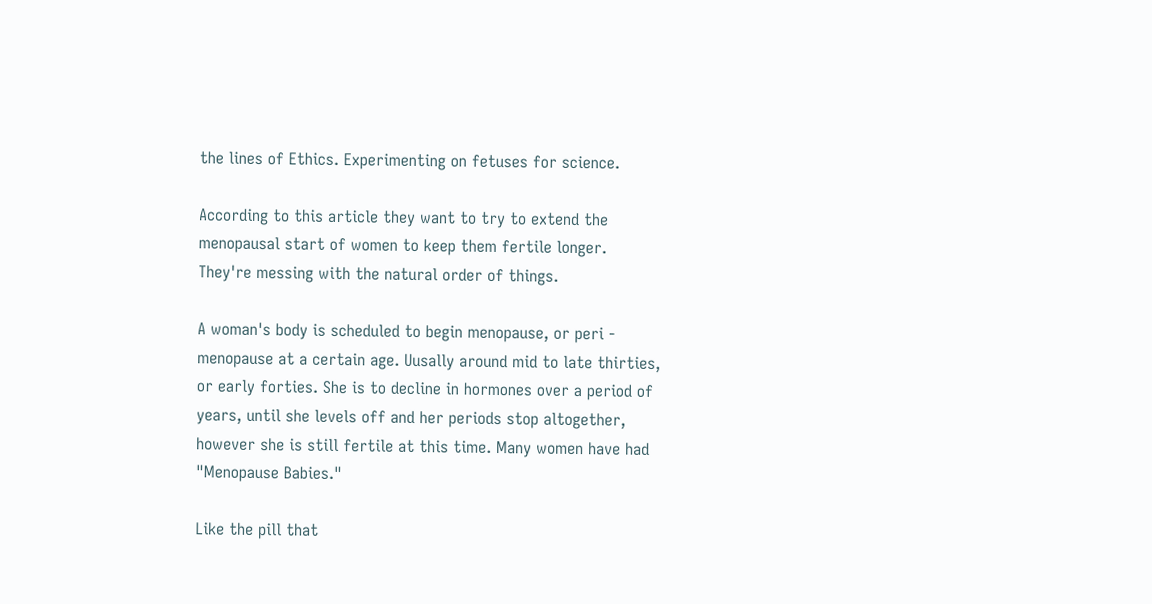the lines of Ethics. Experimenting on fetuses for science.

According to this article they want to try to extend the menopausal start of women to keep them fertile longer. They're messing with the natural order of things.

A woman's body is scheduled to begin menopause, or peri - menopause at a certain age. Uusally around mid to late thirties, or early forties. She is to decline in hormones over a period of years, until she levels off and her periods stop altogether, however she is still fertile at this time. Many women have had "Menopause Babies."

Like the pill that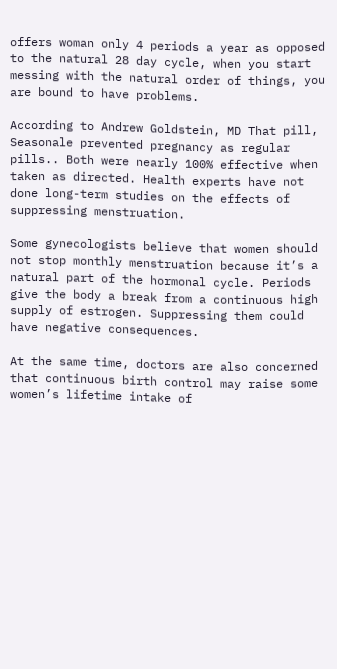offers woman only 4 periods a year as opposed to the natural 28 day cycle, when you start messing with the natural order of things, you are bound to have problems.

According to Andrew Goldstein, MD That pill, Seasonale prevented pregnancy as regular pills.. Both were nearly 100% effective when taken as directed. Health experts have not done long-term studies on the effects of suppressing menstruation.

Some gynecologists believe that women should not stop monthly menstruation because it’s a natural part of the hormonal cycle. Periods give the body a break from a continuous high supply of estrogen. Suppressing them could have negative consequences.

At the same time, doctors are also concerned that continuous birth control may raise some women’s lifetime intake of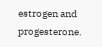estrogen and progesterone.